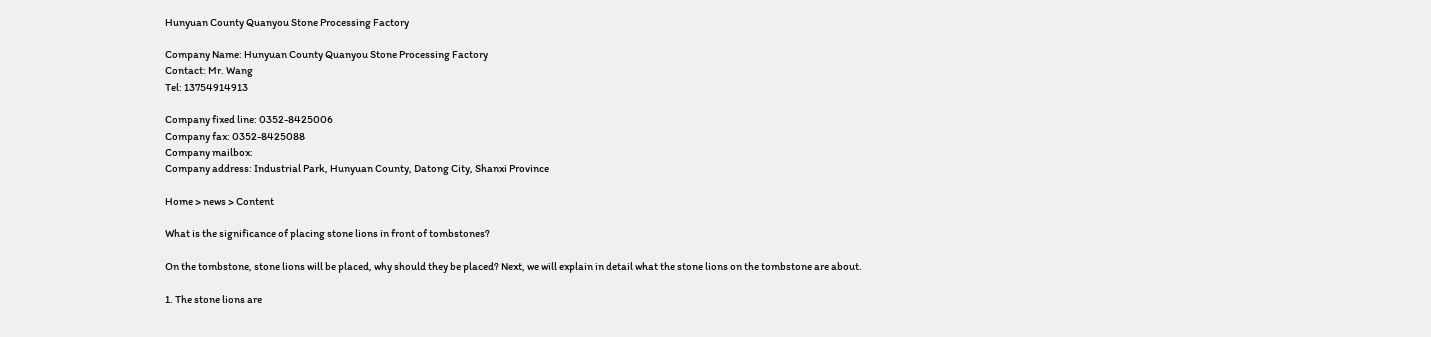Hunyuan County Quanyou Stone Processing Factory

Company Name: Hunyuan County Quanyou Stone Processing Factory
Contact: Mr. Wang
Tel: 13754914913

Company fixed line: 0352-8425006
Company fax: 0352-8425088
Company mailbox:
Company address: Industrial Park, Hunyuan County, Datong City, Shanxi Province

Home > news > Content

What is the significance of placing stone lions in front of tombstones?

On the tombstone, stone lions will be placed, why should they be placed? Next, we will explain in detail what the stone lions on the tombstone are about.

1. The stone lions are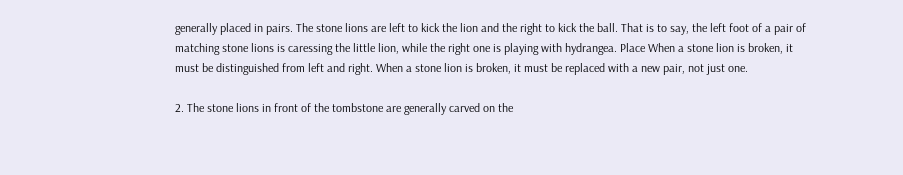generally placed in pairs. The stone lions are left to kick the lion and the right to kick the ball. That is to say, the left foot of a pair of matching stone lions is caressing the little lion, while the right one is playing with hydrangea. Place When a stone lion is broken, it must be distinguished from left and right. When a stone lion is broken, it must be replaced with a new pair, not just one.

2. The stone lions in front of the tombstone are generally carved on the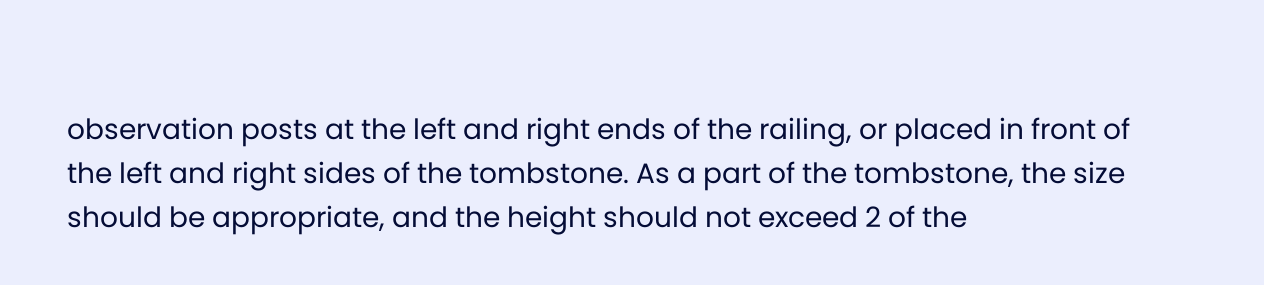observation posts at the left and right ends of the railing, or placed in front of the left and right sides of the tombstone. As a part of the tombstone, the size should be appropriate, and the height should not exceed 2 of the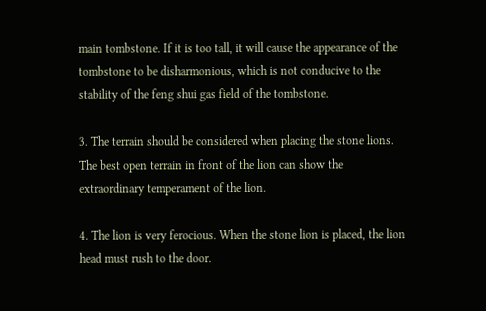main tombstone. If it is too tall, it will cause the appearance of the tombstone to be disharmonious, which is not conducive to the stability of the feng shui gas field of the tombstone.

3. The terrain should be considered when placing the stone lions. The best open terrain in front of the lion can show the extraordinary temperament of the lion.

4. The lion is very ferocious. When the stone lion is placed, the lion head must rush to the door.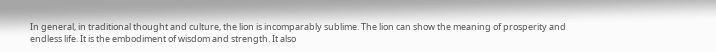In general, in traditional thought and culture, the lion is incomparably sublime. The lion can show the meaning of prosperity and endless life. It is the embodiment of wisdom and strength. It also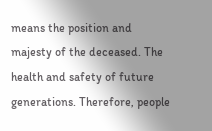means the position and majesty of the deceased. The health and safety of future generations. Therefore, people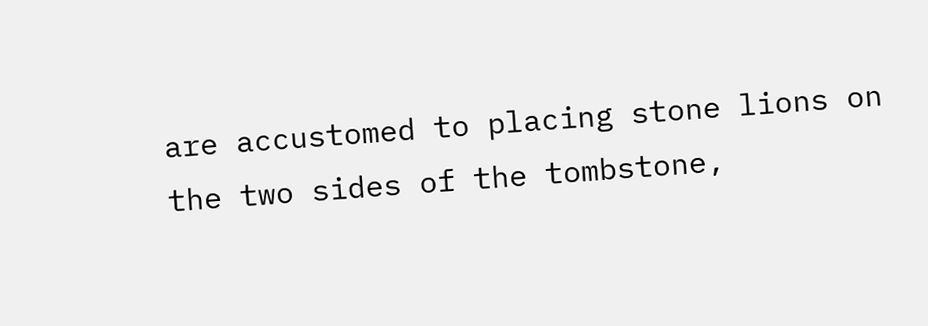are accustomed to placing stone lions on the two sides of the tombstone,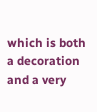which is both a decoration and a very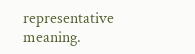representative meaning.